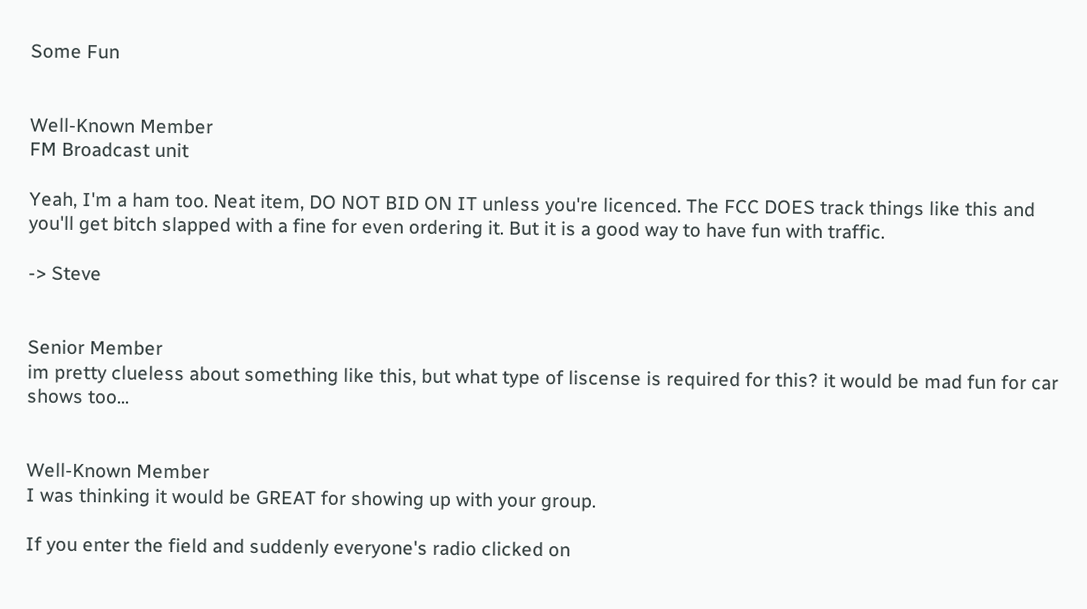Some Fun


Well-Known Member
FM Broadcast unit

Yeah, I'm a ham too. Neat item, DO NOT BID ON IT unless you're licenced. The FCC DOES track things like this and you'll get bitch slapped with a fine for even ordering it. But it is a good way to have fun with traffic.

-> Steve


Senior Member
im pretty clueless about something like this, but what type of liscense is required for this? it would be mad fun for car shows too...


Well-Known Member
I was thinking it would be GREAT for showing up with your group.

If you enter the field and suddenly everyone's radio clicked on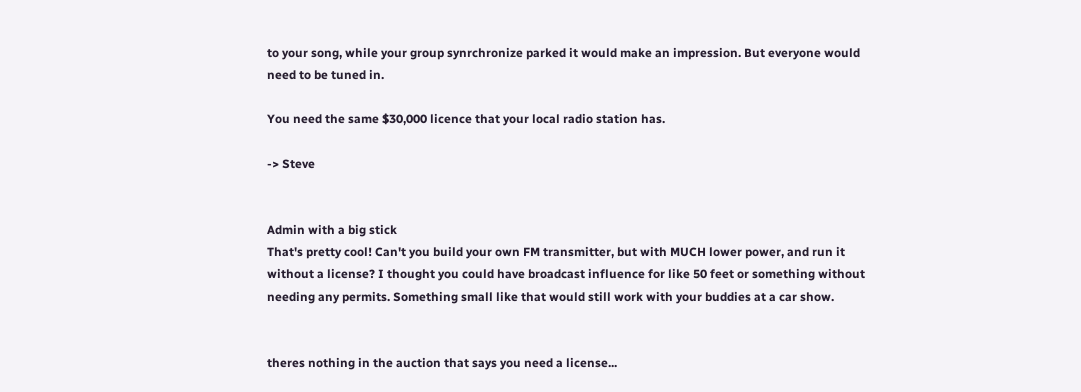to your song, while your group synrchronize parked it would make an impression. But everyone would need to be tuned in.

You need the same $30,000 licence that your local radio station has.

-> Steve


Admin with a big stick
That's pretty cool! Can't you build your own FM transmitter, but with MUCH lower power, and run it without a license? I thought you could have broadcast influence for like 50 feet or something without needing any permits. Something small like that would still work with your buddies at a car show.


theres nothing in the auction that says you need a license...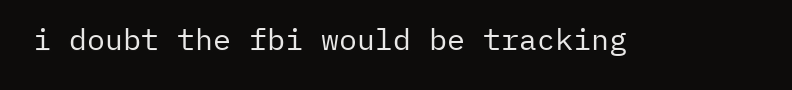i doubt the fbi would be tracking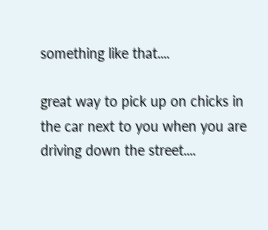something like that....

great way to pick up on chicks in the car next to you when you are driving down the street....